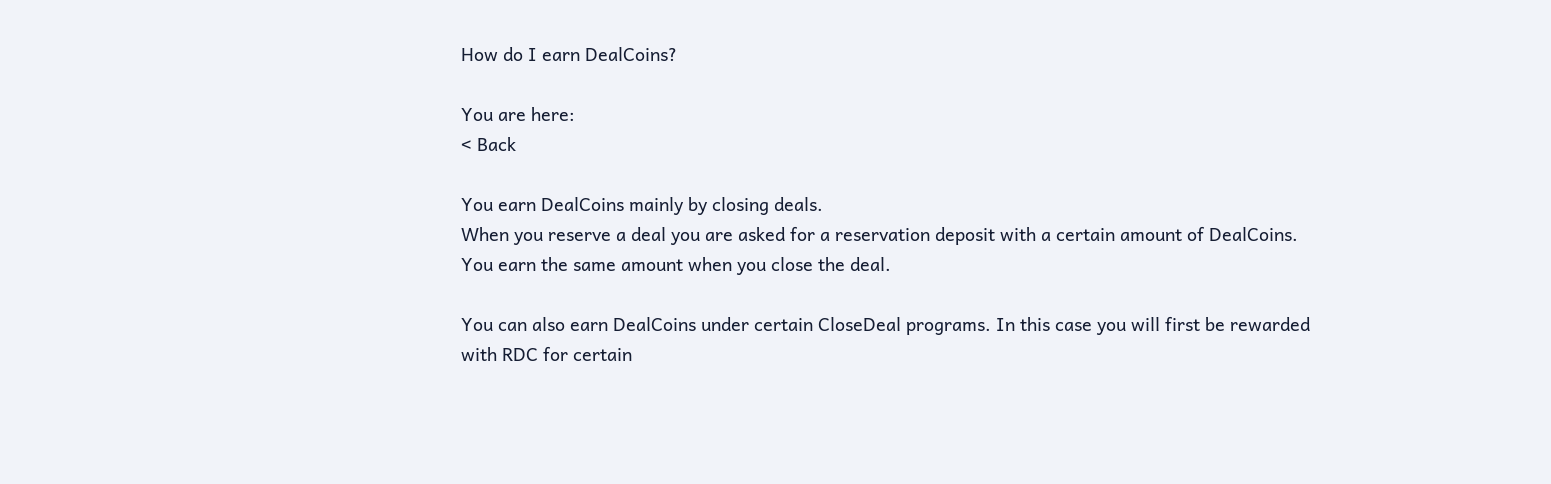How do I earn DealCoins?

You are here:
< Back

You earn DealCoins mainly by closing deals.
When you reserve a deal you are asked for a reservation deposit with a certain amount of DealCoins. You earn the same amount when you close the deal.

You can also earn DealCoins under certain CloseDeal programs. In this case you will first be rewarded with RDC for certain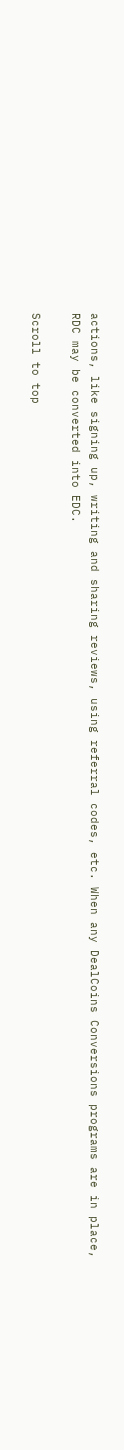actions, like signing up, writing and sharing reviews, using referral codes, etc. When any DealCoins Conversions programs are in place, RDC may be converted into EDC.

Scroll to top